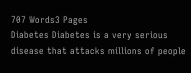707 Words3 Pages
Diabetes Diabetes is a very serious disease that attacks millions of people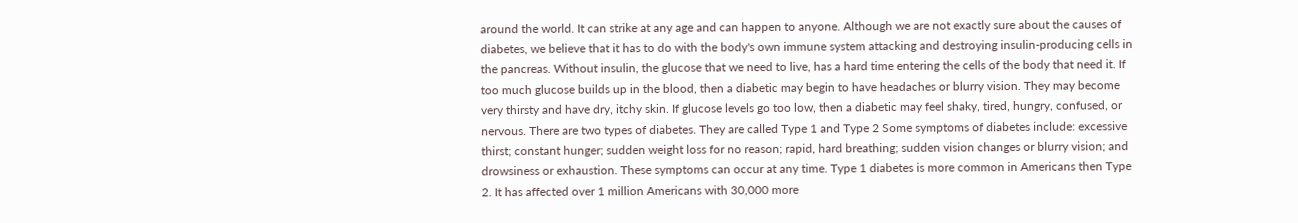around the world. It can strike at any age and can happen to anyone. Although we are not exactly sure about the causes of diabetes, we believe that it has to do with the body's own immune system attacking and destroying insulin-producing cells in the pancreas. Without insulin, the glucose that we need to live, has a hard time entering the cells of the body that need it. If too much glucose builds up in the blood, then a diabetic may begin to have headaches or blurry vision. They may become very thirsty and have dry, itchy skin. If glucose levels go too low, then a diabetic may feel shaky, tired, hungry, confused, or nervous. There are two types of diabetes. They are called Type 1 and Type 2 Some symptoms of diabetes include: excessive thirst; constant hunger; sudden weight loss for no reason; rapid, hard breathing; sudden vision changes or blurry vision; and drowsiness or exhaustion. These symptoms can occur at any time. Type 1 diabetes is more common in Americans then Type 2. It has affected over 1 million Americans with 30,000 more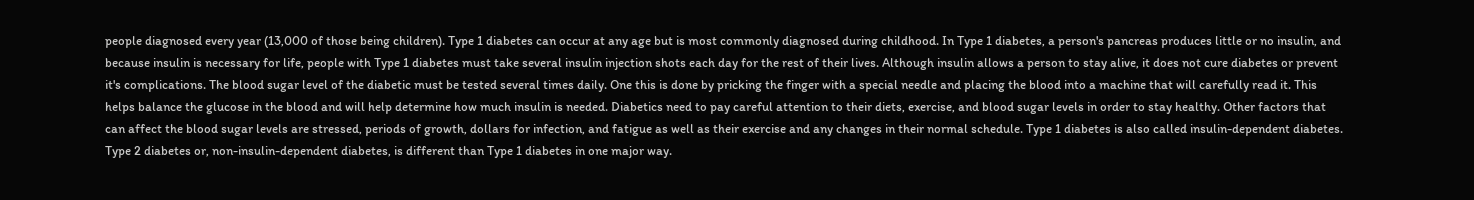people diagnosed every year (13,000 of those being children). Type 1 diabetes can occur at any age but is most commonly diagnosed during childhood. In Type 1 diabetes, a person's pancreas produces little or no insulin, and because insulin is necessary for life, people with Type 1 diabetes must take several insulin injection shots each day for the rest of their lives. Although insulin allows a person to stay alive, it does not cure diabetes or prevent it's complications. The blood sugar level of the diabetic must be tested several times daily. One this is done by pricking the finger with a special needle and placing the blood into a machine that will carefully read it. This helps balance the glucose in the blood and will help determine how much insulin is needed. Diabetics need to pay careful attention to their diets, exercise, and blood sugar levels in order to stay healthy. Other factors that can affect the blood sugar levels are stressed, periods of growth, dollars for infection, and fatigue as well as their exercise and any changes in their normal schedule. Type 1 diabetes is also called insulin-dependent diabetes. Type 2 diabetes or, non-insulin-dependent diabetes, is different than Type 1 diabetes in one major way.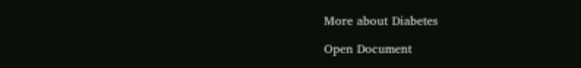More about Diabetes

Open Document